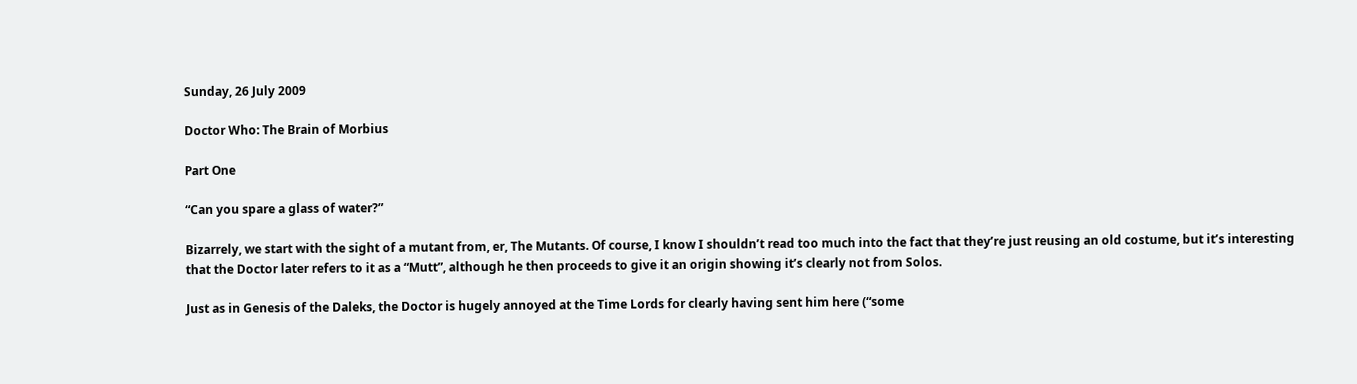Sunday, 26 July 2009

Doctor Who: The Brain of Morbius

Part One

“Can you spare a glass of water?”

Bizarrely, we start with the sight of a mutant from, er, The Mutants. Of course, I know I shouldn’t read too much into the fact that they’re just reusing an old costume, but it’s interesting that the Doctor later refers to it as a “Mutt”, although he then proceeds to give it an origin showing it’s clearly not from Solos.

Just as in Genesis of the Daleks, the Doctor is hugely annoyed at the Time Lords for clearly having sent him here (“some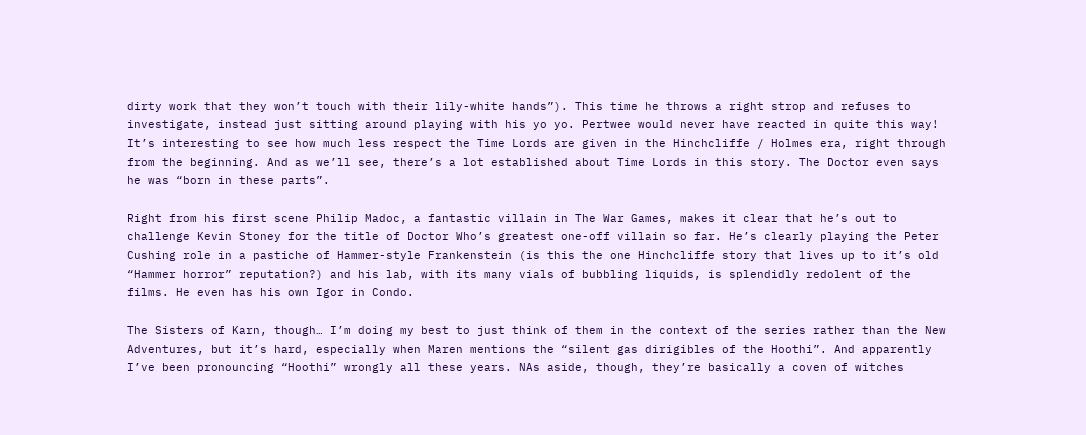dirty work that they won’t touch with their lily-white hands”). This time he throws a right strop and refuses to investigate, instead just sitting around playing with his yo yo. Pertwee would never have reacted in quite this way! It’s interesting to see how much less respect the Time Lords are given in the Hinchcliffe / Holmes era, right through from the beginning. And as we’ll see, there’s a lot established about Time Lords in this story. The Doctor even says he was “born in these parts”.

Right from his first scene Philip Madoc, a fantastic villain in The War Games, makes it clear that he’s out to challenge Kevin Stoney for the title of Doctor Who’s greatest one-off villain so far. He’s clearly playing the Peter Cushing role in a pastiche of Hammer-style Frankenstein (is this the one Hinchcliffe story that lives up to it’s old “Hammer horror” reputation?) and his lab, with its many vials of bubbling liquids, is splendidly redolent of the films. He even has his own Igor in Condo.

The Sisters of Karn, though… I’m doing my best to just think of them in the context of the series rather than the New Adventures, but it’s hard, especially when Maren mentions the “silent gas dirigibles of the Hoothi”. And apparently I’ve been pronouncing “Hoothi” wrongly all these years. NAs aside, though, they’re basically a coven of witches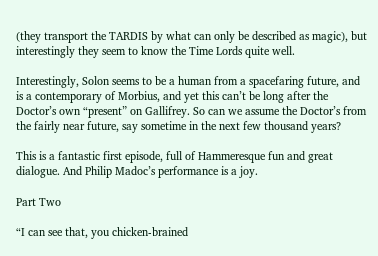(they transport the TARDIS by what can only be described as magic), but interestingly they seem to know the Time Lords quite well.

Interestingly, Solon seems to be a human from a spacefaring future, and is a contemporary of Morbius, and yet this can’t be long after the Doctor’s own “present” on Gallifrey. So can we assume the Doctor’s from the fairly near future, say sometime in the next few thousand years?

This is a fantastic first episode, full of Hammeresque fun and great dialogue. And Philip Madoc’s performance is a joy.

Part Two

“I can see that, you chicken-brained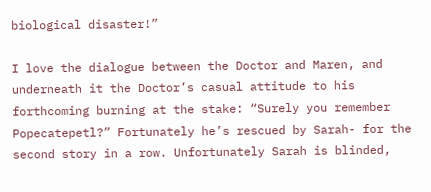biological disaster!”

I love the dialogue between the Doctor and Maren, and underneath it the Doctor’s casual attitude to his forthcoming burning at the stake: “Surely you remember Popecatepetl?” Fortunately he’s rescued by Sarah- for the second story in a row. Unfortunately Sarah is blinded,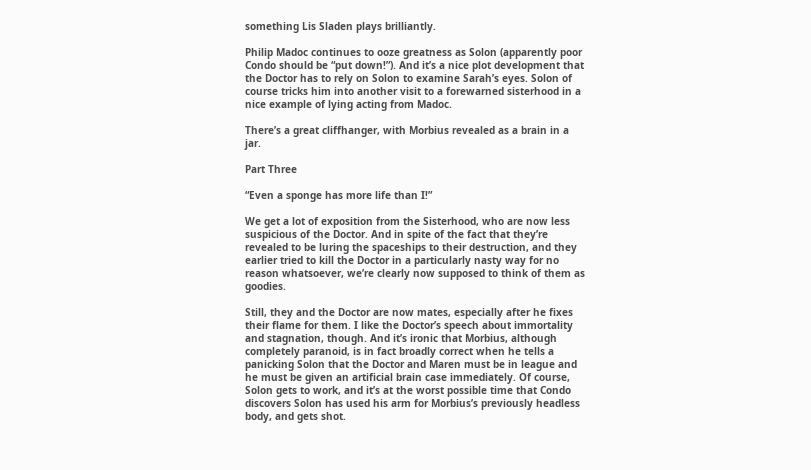something Lis Sladen plays brilliantly.

Philip Madoc continues to ooze greatness as Solon (apparently poor Condo should be “put down!”). And it’s a nice plot development that the Doctor has to rely on Solon to examine Sarah’s eyes. Solon of course tricks him into another visit to a forewarned sisterhood in a nice example of lying acting from Madoc.

There’s a great cliffhanger, with Morbius revealed as a brain in a jar.

Part Three

“Even a sponge has more life than I!”

We get a lot of exposition from the Sisterhood, who are now less suspicious of the Doctor. And in spite of the fact that they’re revealed to be luring the spaceships to their destruction, and they earlier tried to kill the Doctor in a particularly nasty way for no reason whatsoever, we’re clearly now supposed to think of them as goodies.

Still, they and the Doctor are now mates, especially after he fixes their flame for them. I like the Doctor’s speech about immortality and stagnation, though. And it’s ironic that Morbius, although completely paranoid, is in fact broadly correct when he tells a panicking Solon that the Doctor and Maren must be in league and he must be given an artificial brain case immediately. Of course, Solon gets to work, and it’s at the worst possible time that Condo discovers Solon has used his arm for Morbius’s previously headless body, and gets shot.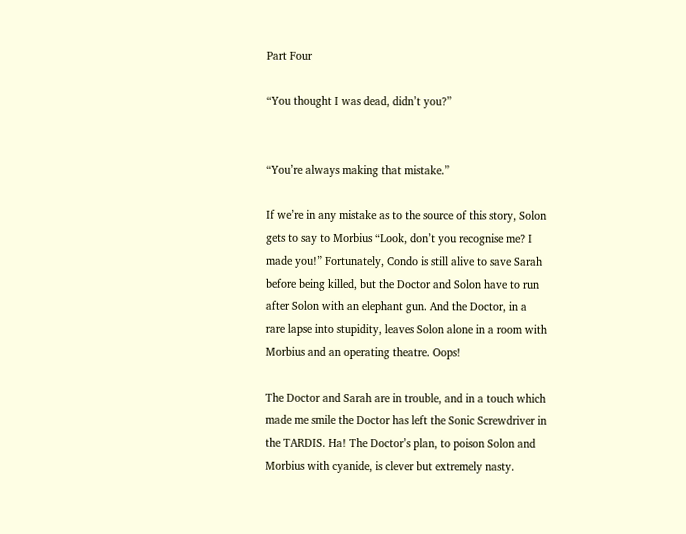Part Four

“You thought I was dead, didn’t you?”


“You’re always making that mistake.”

If we’re in any mistake as to the source of this story, Solon gets to say to Morbius “Look, don’t you recognise me? I made you!” Fortunately, Condo is still alive to save Sarah before being killed, but the Doctor and Solon have to run after Solon with an elephant gun. And the Doctor, in a rare lapse into stupidity, leaves Solon alone in a room with Morbius and an operating theatre. Oops!

The Doctor and Sarah are in trouble, and in a touch which made me smile the Doctor has left the Sonic Screwdriver in the TARDIS. Ha! The Doctor’s plan, to poison Solon and Morbius with cyanide, is clever but extremely nasty.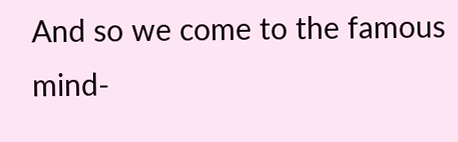And so we come to the famous mind-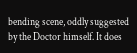bending scene, oddly suggested by the Doctor himself. It does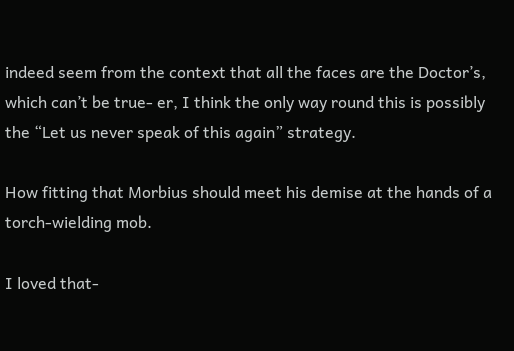indeed seem from the context that all the faces are the Doctor’s, which can’t be true- er, I think the only way round this is possibly the “Let us never speak of this again” strategy.

How fitting that Morbius should meet his demise at the hands of a torch-wielding mob.

I loved that-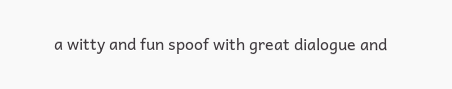a witty and fun spoof with great dialogue and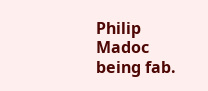Philip Madoc being fab.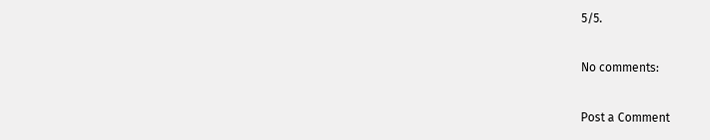5/5.

No comments:

Post a Comment